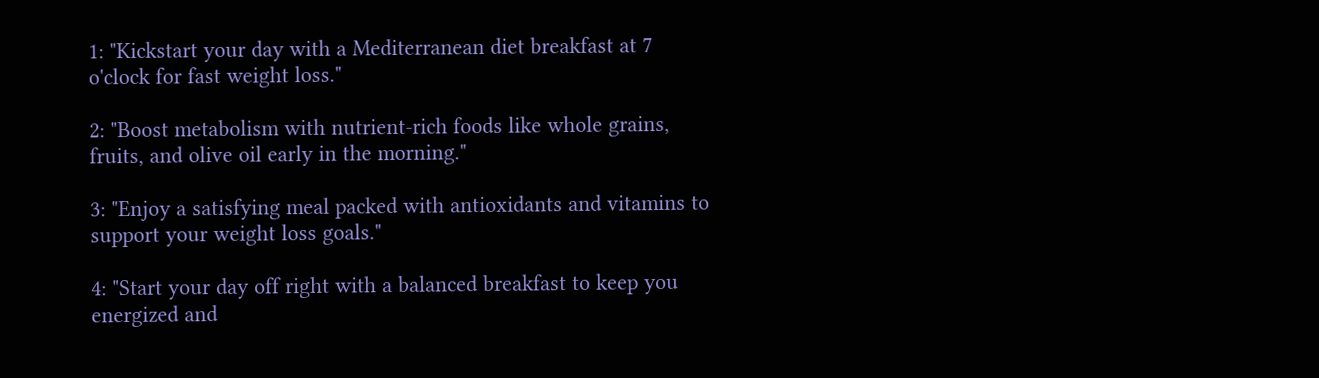1: "Kickstart your day with a Mediterranean diet breakfast at 7 o'clock for fast weight loss."

2: "Boost metabolism with nutrient-rich foods like whole grains, fruits, and olive oil early in the morning."

3: "Enjoy a satisfying meal packed with antioxidants and vitamins to support your weight loss goals."

4: "Start your day off right with a balanced breakfast to keep you energized and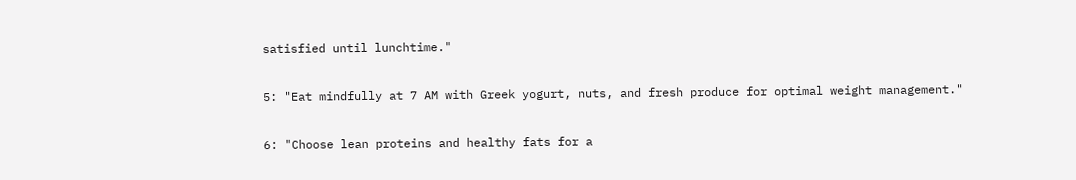satisfied until lunchtime."

5: "Eat mindfully at 7 AM with Greek yogurt, nuts, and fresh produce for optimal weight management."

6: "Choose lean proteins and healthy fats for a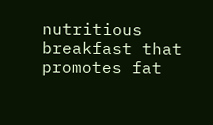nutritious breakfast that promotes fat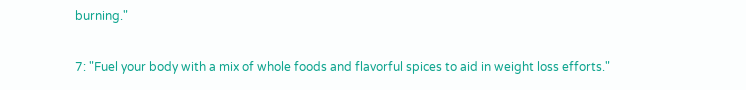burning."

7: "Fuel your body with a mix of whole foods and flavorful spices to aid in weight loss efforts."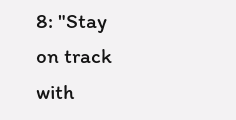8: "Stay on track with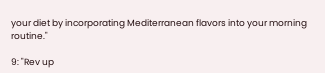your diet by incorporating Mediterranean flavors into your morning routine."

9: "Rev up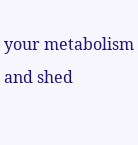your metabolism and shed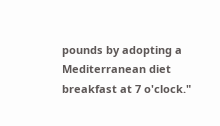pounds by adopting a Mediterranean diet breakfast at 7 o'clock."